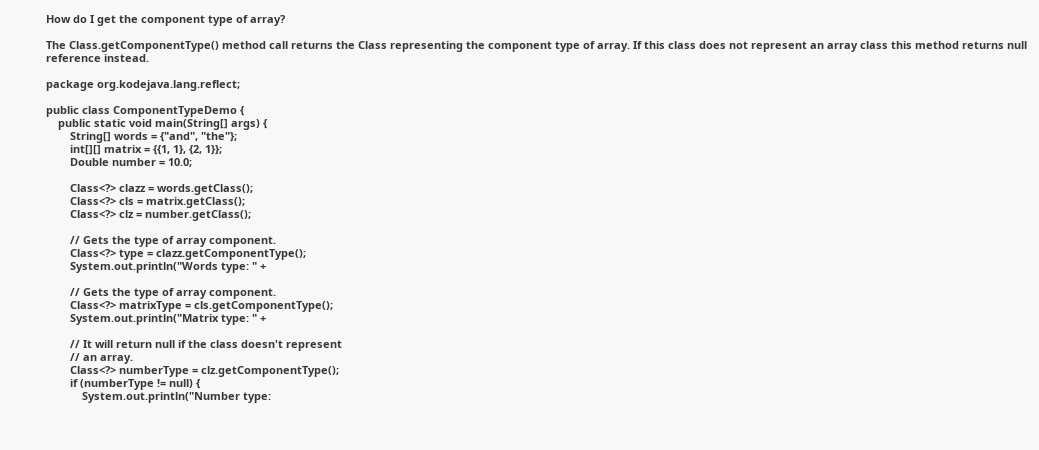How do I get the component type of array?

The Class.getComponentType() method call returns the Class representing the component type of array. If this class does not represent an array class this method returns null reference instead.

package org.kodejava.lang.reflect;

public class ComponentTypeDemo {
    public static void main(String[] args) {
        String[] words = {"and", "the"};
        int[][] matrix = {{1, 1}, {2, 1}};
        Double number = 10.0;

        Class<?> clazz = words.getClass();
        Class<?> cls = matrix.getClass();
        Class<?> clz = number.getClass();

        // Gets the type of array component.
        Class<?> type = clazz.getComponentType();
        System.out.println("Words type: " +

        // Gets the type of array component.
        Class<?> matrixType = cls.getComponentType();
        System.out.println("Matrix type: " +

        // It will return null if the class doesn't represent
        // an array.
        Class<?> numberType = clz.getComponentType();
        if (numberType != null) {
            System.out.println("Number type: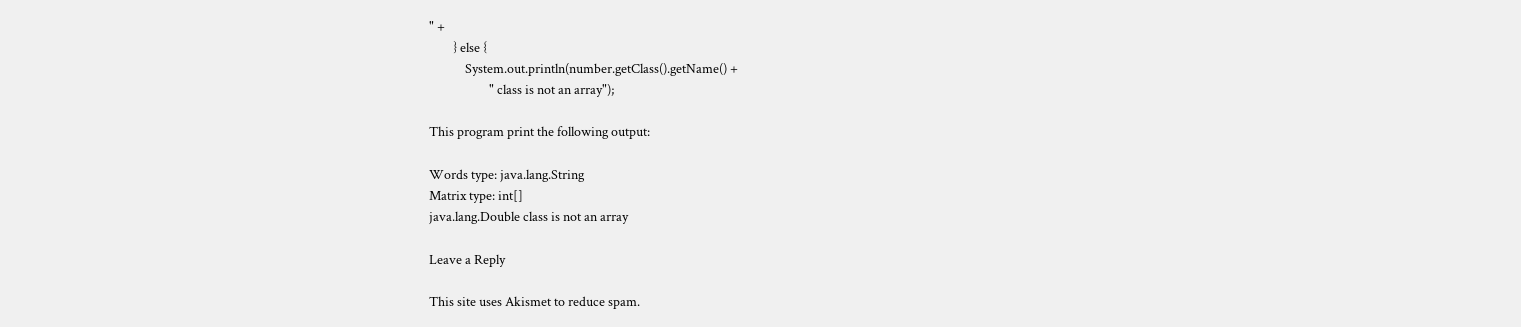" +
        } else {
            System.out.println(number.getClass().getName() +
                    " class is not an array");

This program print the following output:

Words type: java.lang.String
Matrix type: int[]
java.lang.Double class is not an array

Leave a Reply

This site uses Akismet to reduce spam.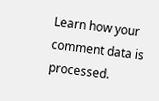Learn how your comment data is processed.